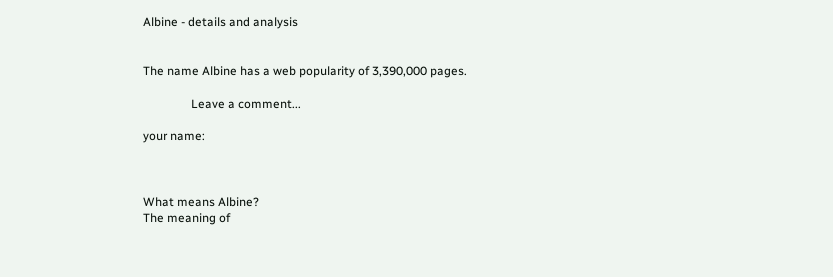Albine - details and analysis


The name Albine has a web popularity of 3,390,000 pages.

                Leave a comment...

your name:



What means Albine?
The meaning of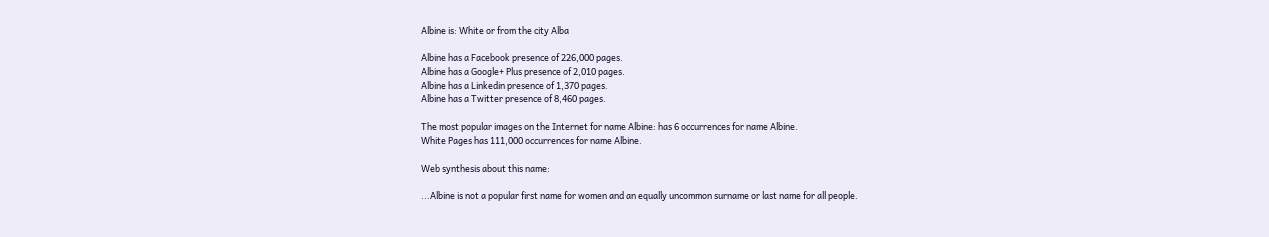Albine is: White or from the city Alba

Albine has a Facebook presence of 226,000 pages.
Albine has a Google+ Plus presence of 2,010 pages.
Albine has a Linkedin presence of 1,370 pages.
Albine has a Twitter presence of 8,460 pages.

The most popular images on the Internet for name Albine: has 6 occurrences for name Albine.
White Pages has 111,000 occurrences for name Albine.

Web synthesis about this name:

...Albine is not a popular first name for women and an equally uncommon surname or last name for all people.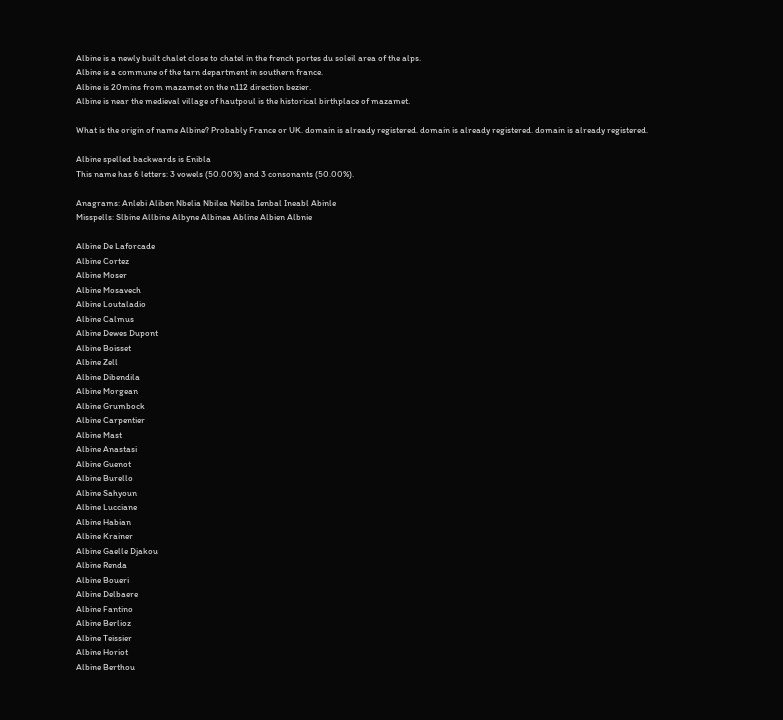Albine is a newly built chalet close to chatel in the french portes du soleil area of the alps.
Albine is a commune of the tarn department in southern france.
Albine is 20mins from mazamet on the n112 direction bezier.
Albine is near the medieval village of hautpoul is the historical birthplace of mazamet.

What is the origin of name Albine? Probably France or UK. domain is already registered. domain is already registered. domain is already registered.

Albine spelled backwards is Enibla
This name has 6 letters: 3 vowels (50.00%) and 3 consonants (50.00%).

Anagrams: Anlebi Aliben Nbelia Nbilea Neilba Ienbal Ineabl Abinle
Misspells: Slbine Allbine Albyne Albinea Abline Albien Albnie

Albine De Laforcade
Albine Cortez
Albine Moser
Albine Mosavech
Albine Loutaladio
Albine Calmus
Albine Dewes Dupont
Albine Boisset
Albine Zell
Albine Dibendila
Albine Morgean
Albine Grumbock
Albine Carpentier
Albine Mast
Albine Anastasi
Albine Guenot
Albine Burello
Albine Sahyoun
Albine Lucciane
Albine Habian
Albine Krainer
Albine Gaelle Djakou
Albine Renda
Albine Boueri
Albine Delbaere
Albine Fantino
Albine Berlioz
Albine Teissier
Albine Horiot
Albine Berthou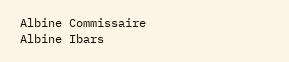Albine Commissaire
Albine Ibars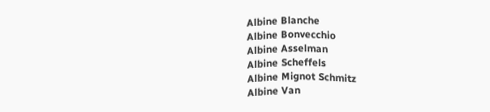Albine Blanche
Albine Bonvecchio
Albine Asselman
Albine Scheffels
Albine Mignot Schmitz
Albine Van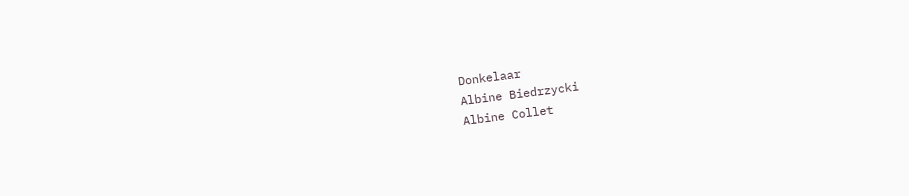Donkelaar
Albine Biedrzycki
Albine Collet